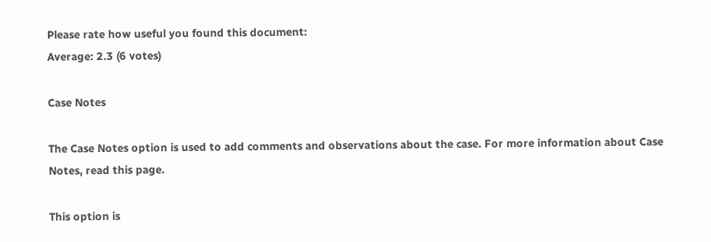Please rate how useful you found this document:
Average: 2.3 (6 votes)

Case Notes

The Case Notes option is used to add comments and observations about the case. For more information about Case Notes, read this page.

This option is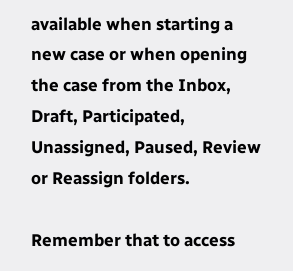available when starting a new case or when opening the case from the Inbox, Draft, Participated, Unassigned, Paused, Review or Reassign folders.

Remember that to access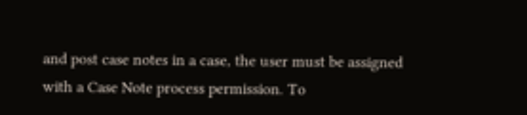and post case notes in a case, the user must be assigned with a Case Note process permission. To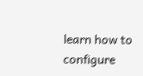learn how to configure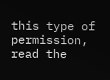this type of permission, read the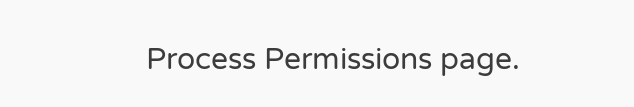Process Permissions page.